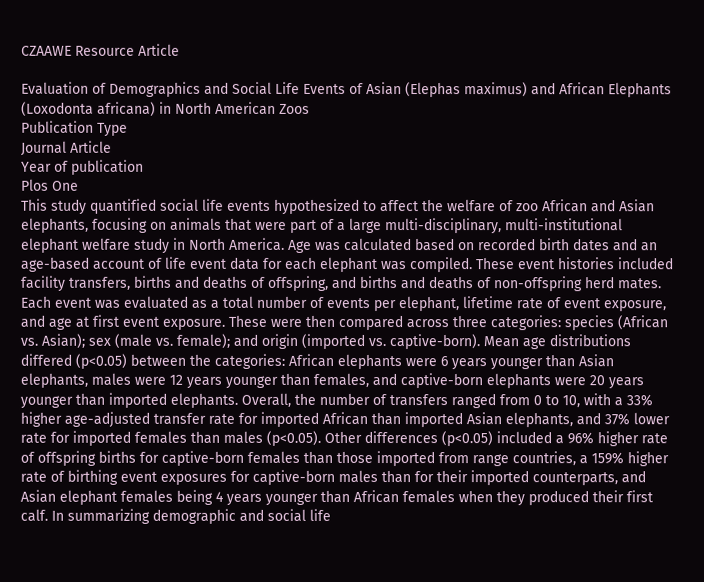CZAAWE Resource Article

Evaluation of Demographics and Social Life Events of Asian (Elephas maximus) and African Elephants (Loxodonta africana) in North American Zoos
Publication Type
Journal Article
Year of publication
Plos One
This study quantified social life events hypothesized to affect the welfare of zoo African and Asian elephants, focusing on animals that were part of a large multi-disciplinary, multi-institutional elephant welfare study in North America. Age was calculated based on recorded birth dates and an age-based account of life event data for each elephant was compiled. These event histories included facility transfers, births and deaths of offspring, and births and deaths of non-offspring herd mates. Each event was evaluated as a total number of events per elephant, lifetime rate of event exposure, and age at first event exposure. These were then compared across three categories: species (African vs. Asian); sex (male vs. female); and origin (imported vs. captive-born). Mean age distributions differed (p<0.05) between the categories: African elephants were 6 years younger than Asian elephants, males were 12 years younger than females, and captive-born elephants were 20 years younger than imported elephants. Overall, the number of transfers ranged from 0 to 10, with a 33% higher age-adjusted transfer rate for imported African than imported Asian elephants, and 37% lower rate for imported females than males (p<0.05). Other differences (p<0.05) included a 96% higher rate of offspring births for captive-born females than those imported from range countries, a 159% higher rate of birthing event exposures for captive-born males than for their imported counterparts, and Asian elephant females being 4 years younger than African females when they produced their first calf. In summarizing demographic and social life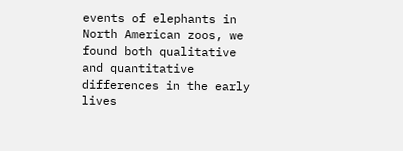events of elephants in North American zoos, we found both qualitative and quantitative differences in the early lives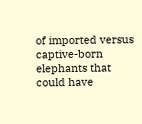of imported versus captive-born elephants that could have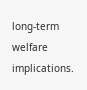long-term welfare implications.